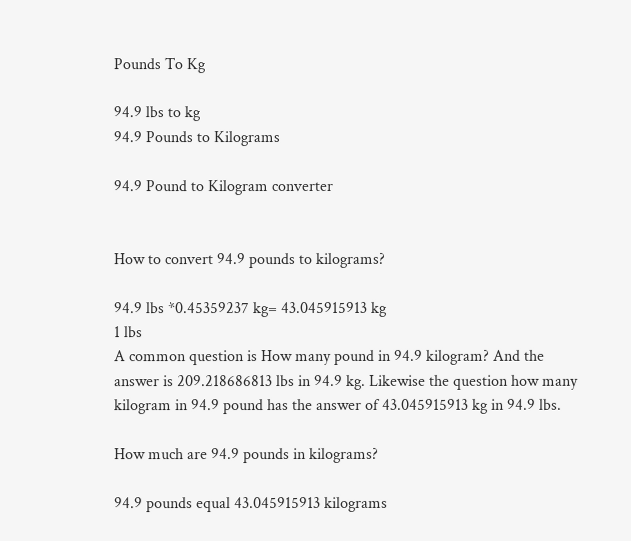Pounds To Kg

94.9 lbs to kg
94.9 Pounds to Kilograms

94.9 Pound to Kilogram converter


How to convert 94.9 pounds to kilograms?

94.9 lbs *0.45359237 kg= 43.045915913 kg
1 lbs
A common question is How many pound in 94.9 kilogram? And the answer is 209.218686813 lbs in 94.9 kg. Likewise the question how many kilogram in 94.9 pound has the answer of 43.045915913 kg in 94.9 lbs.

How much are 94.9 pounds in kilograms?

94.9 pounds equal 43.045915913 kilograms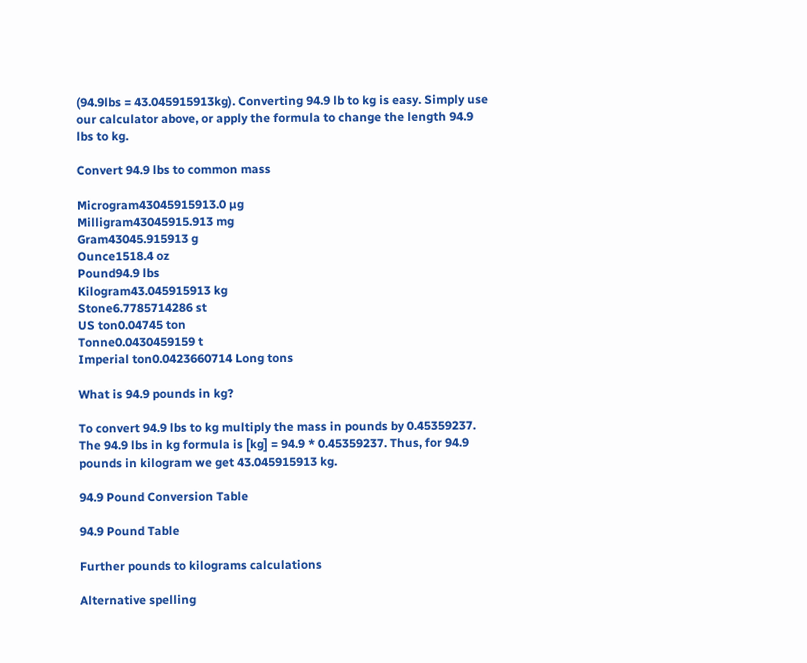(94.9lbs = 43.045915913kg). Converting 94.9 lb to kg is easy. Simply use our calculator above, or apply the formula to change the length 94.9 lbs to kg.

Convert 94.9 lbs to common mass

Microgram43045915913.0 µg
Milligram43045915.913 mg
Gram43045.915913 g
Ounce1518.4 oz
Pound94.9 lbs
Kilogram43.045915913 kg
Stone6.7785714286 st
US ton0.04745 ton
Tonne0.0430459159 t
Imperial ton0.0423660714 Long tons

What is 94.9 pounds in kg?

To convert 94.9 lbs to kg multiply the mass in pounds by 0.45359237. The 94.9 lbs in kg formula is [kg] = 94.9 * 0.45359237. Thus, for 94.9 pounds in kilogram we get 43.045915913 kg.

94.9 Pound Conversion Table

94.9 Pound Table

Further pounds to kilograms calculations

Alternative spelling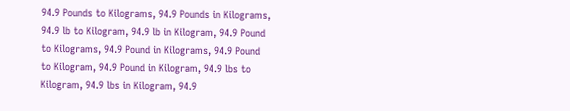94.9 Pounds to Kilograms, 94.9 Pounds in Kilograms, 94.9 lb to Kilogram, 94.9 lb in Kilogram, 94.9 Pound to Kilograms, 94.9 Pound in Kilograms, 94.9 Pound to Kilogram, 94.9 Pound in Kilogram, 94.9 lbs to Kilogram, 94.9 lbs in Kilogram, 94.9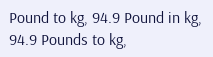Pound to kg, 94.9 Pound in kg, 94.9 Pounds to kg,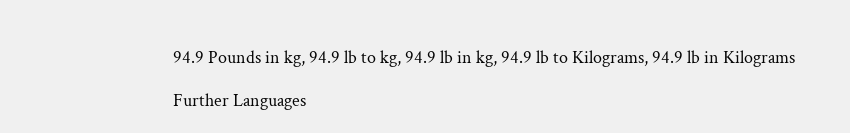94.9 Pounds in kg, 94.9 lb to kg, 94.9 lb in kg, 94.9 lb to Kilograms, 94.9 lb in Kilograms

Further Languages